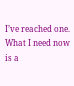I’ve reached one.
What I need now is a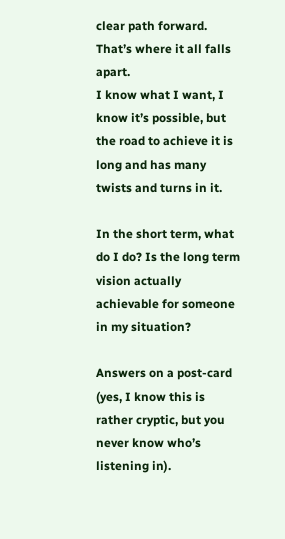clear path forward. That’s where it all falls apart.
I know what I want, I know it’s possible, but the road to achieve it is long and has many twists and turns in it.

In the short term, what do I do? Is the long term vision actually achievable for someone in my situation?

Answers on a post-card (yes, I know this is rather cryptic, but you never know who’s listening in).